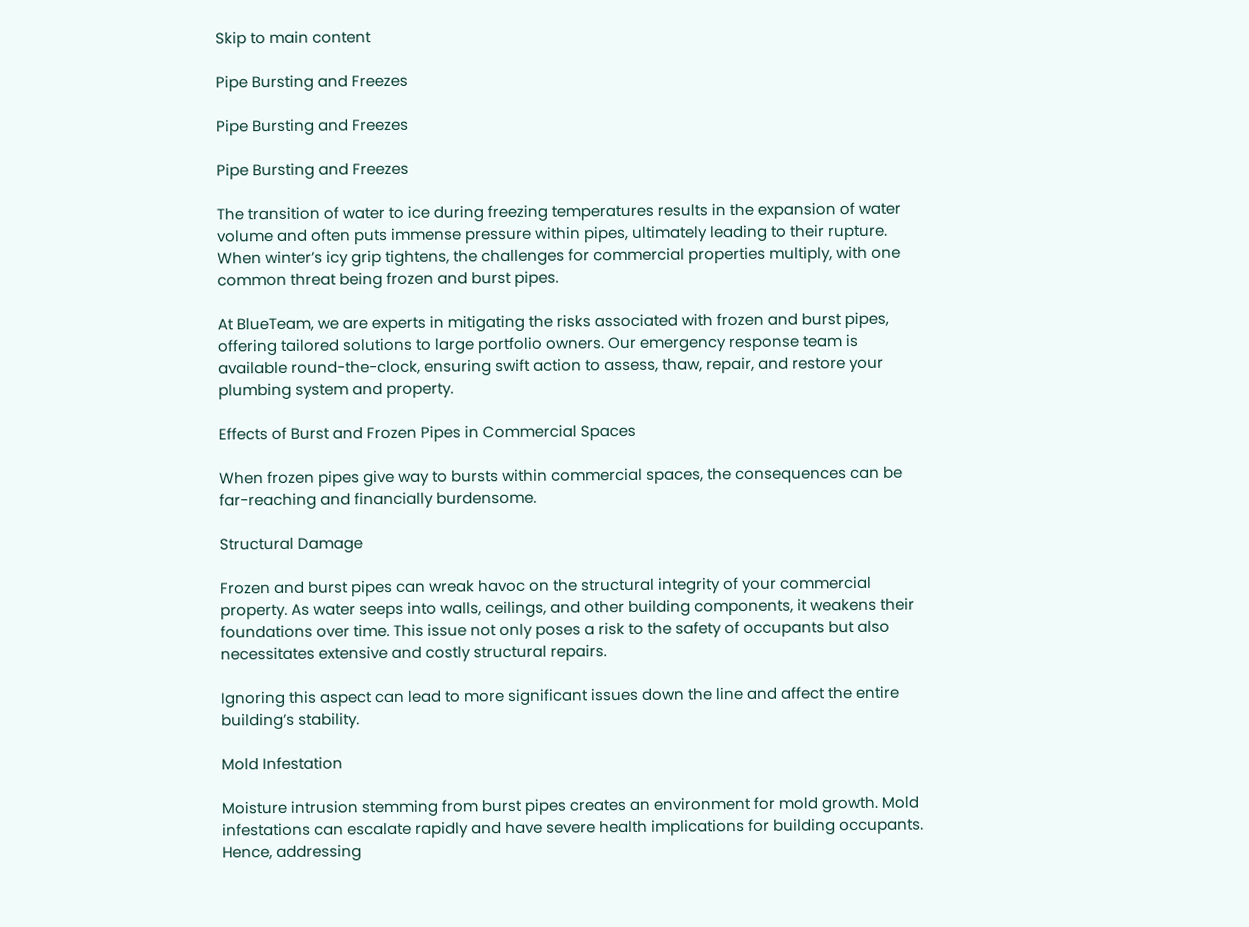Skip to main content

Pipe Bursting and Freezes

Pipe Bursting and Freezes

Pipe Bursting and Freezes

The transition of water to ice during freezing temperatures results in the expansion of water volume and often puts immense pressure within pipes, ultimately leading to their rupture. When winter’s icy grip tightens, the challenges for commercial properties multiply, with one common threat being frozen and burst pipes.

At BlueTeam, we are experts in mitigating the risks associated with frozen and burst pipes, offering tailored solutions to large portfolio owners. Our emergency response team is available round-the-clock, ensuring swift action to assess, thaw, repair, and restore your plumbing system and property.

Effects of Burst and Frozen Pipes in Commercial Spaces

When frozen pipes give way to bursts within commercial spaces, the consequences can be far-reaching and financially burdensome.

Structural Damage

Frozen and burst pipes can wreak havoc on the structural integrity of your commercial property. As water seeps into walls, ceilings, and other building components, it weakens their foundations over time. This issue not only poses a risk to the safety of occupants but also necessitates extensive and costly structural repairs.

Ignoring this aspect can lead to more significant issues down the line and affect the entire building’s stability.

Mold Infestation

Moisture intrusion stemming from burst pipes creates an environment for mold growth. Mold infestations can escalate rapidly and have severe health implications for building occupants. Hence, addressing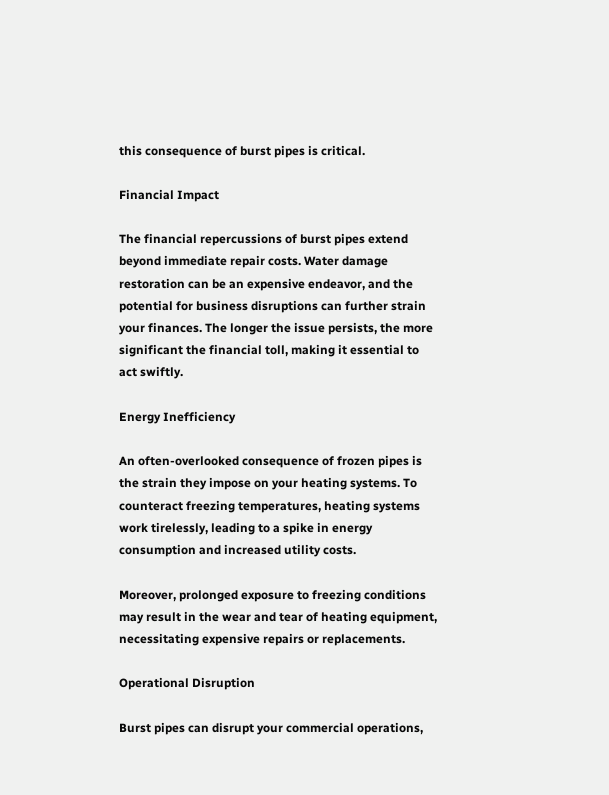this consequence of burst pipes is critical.

Financial Impact

The financial repercussions of burst pipes extend beyond immediate repair costs. Water damage restoration can be an expensive endeavor, and the potential for business disruptions can further strain your finances. The longer the issue persists, the more significant the financial toll, making it essential to act swiftly.

Energy Inefficiency

An often-overlooked consequence of frozen pipes is the strain they impose on your heating systems. To counteract freezing temperatures, heating systems work tirelessly, leading to a spike in energy consumption and increased utility costs.

Moreover, prolonged exposure to freezing conditions may result in the wear and tear of heating equipment, necessitating expensive repairs or replacements.

Operational Disruption

Burst pipes can disrupt your commercial operations,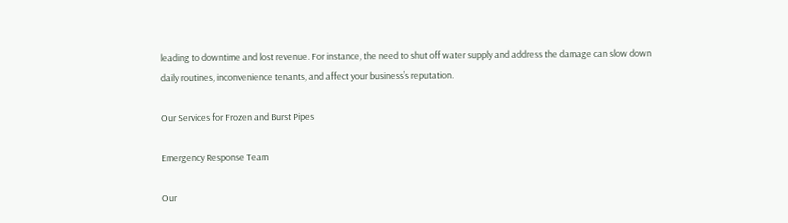leading to downtime and lost revenue. For instance, the need to shut off water supply and address the damage can slow down daily routines, inconvenience tenants, and affect your business’s reputation.

Our Services for Frozen and Burst Pipes

Emergency Response Team

Our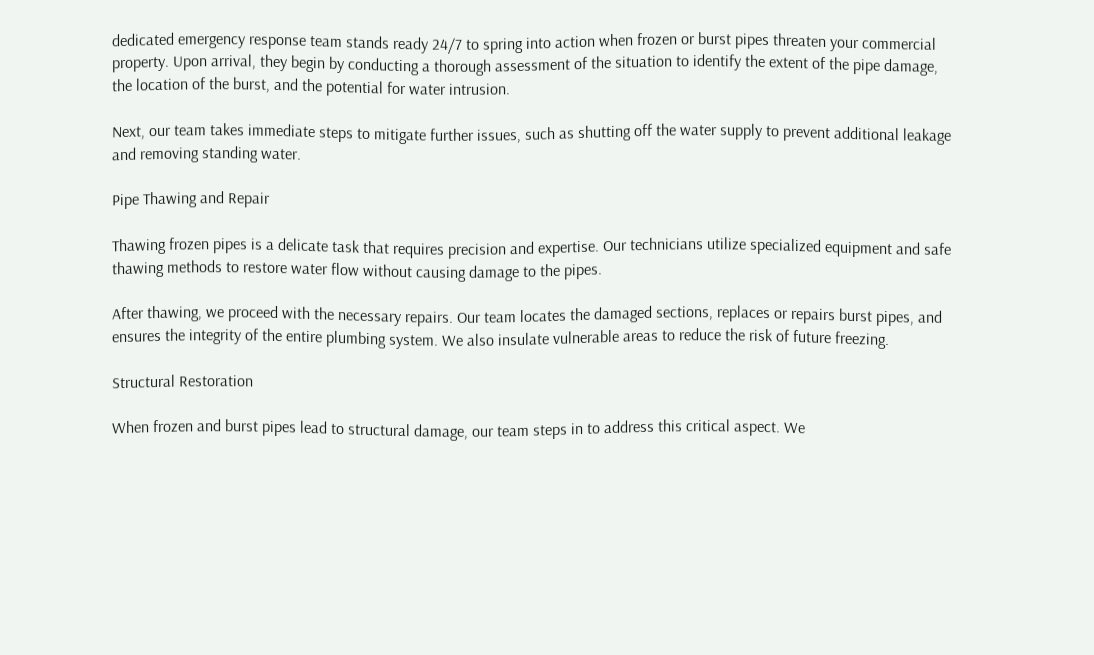dedicated emergency response team stands ready 24/7 to spring into action when frozen or burst pipes threaten your commercial property. Upon arrival, they begin by conducting a thorough assessment of the situation to identify the extent of the pipe damage, the location of the burst, and the potential for water intrusion.

Next, our team takes immediate steps to mitigate further issues, such as shutting off the water supply to prevent additional leakage and removing standing water.

Pipe Thawing and Repair

Thawing frozen pipes is a delicate task that requires precision and expertise. Our technicians utilize specialized equipment and safe thawing methods to restore water flow without causing damage to the pipes.

After thawing, we proceed with the necessary repairs. Our team locates the damaged sections, replaces or repairs burst pipes, and ensures the integrity of the entire plumbing system. We also insulate vulnerable areas to reduce the risk of future freezing.

Structural Restoration

When frozen and burst pipes lead to structural damage, our team steps in to address this critical aspect. We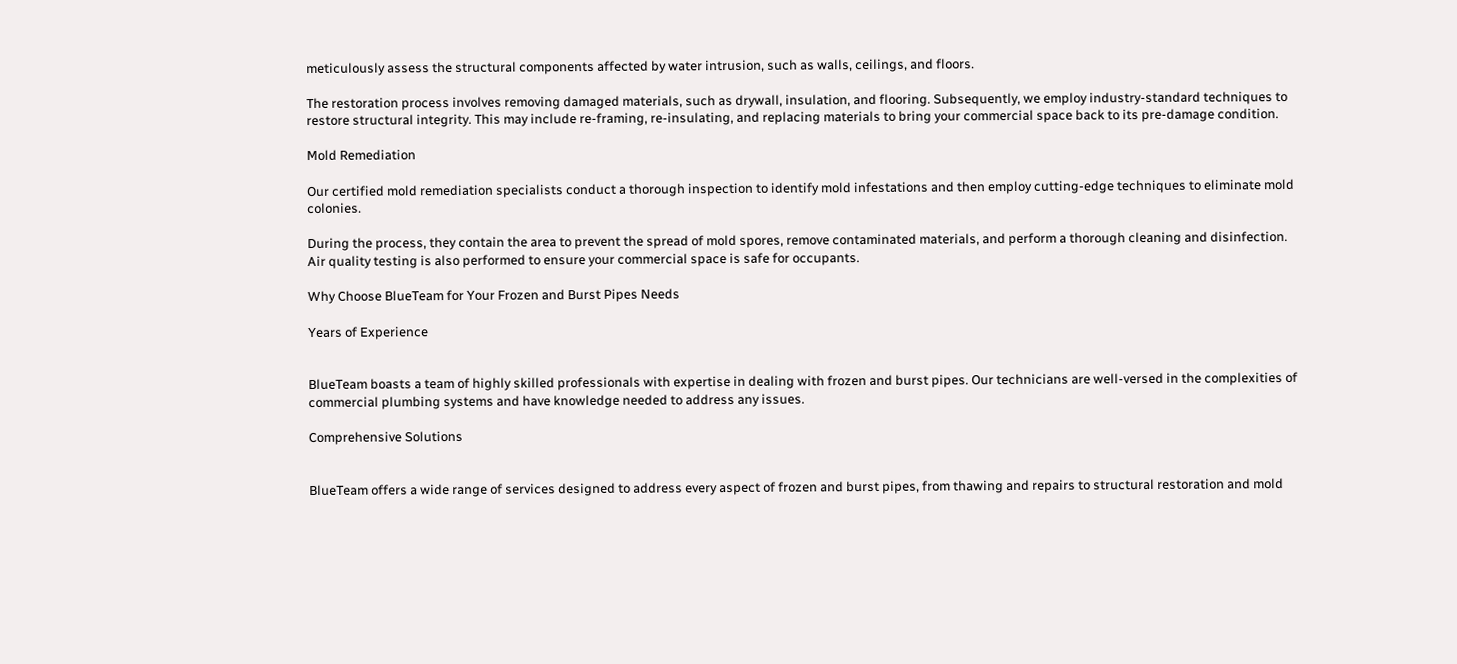meticulously assess the structural components affected by water intrusion, such as walls, ceilings, and floors.

The restoration process involves removing damaged materials, such as drywall, insulation, and flooring. Subsequently, we employ industry-standard techniques to restore structural integrity. This may include re-framing, re-insulating, and replacing materials to bring your commercial space back to its pre-damage condition.

Mold Remediation

Our certified mold remediation specialists conduct a thorough inspection to identify mold infestations and then employ cutting-edge techniques to eliminate mold colonies.

During the process, they contain the area to prevent the spread of mold spores, remove contaminated materials, and perform a thorough cleaning and disinfection. Air quality testing is also performed to ensure your commercial space is safe for occupants.

Why Choose BlueTeam for Your Frozen and Burst Pipes Needs

Years of Experience


BlueTeam boasts a team of highly skilled professionals with expertise in dealing with frozen and burst pipes. Our technicians are well-versed in the complexities of commercial plumbing systems and have knowledge needed to address any issues.

Comprehensive Solutions


BlueTeam offers a wide range of services designed to address every aspect of frozen and burst pipes, from thawing and repairs to structural restoration and mold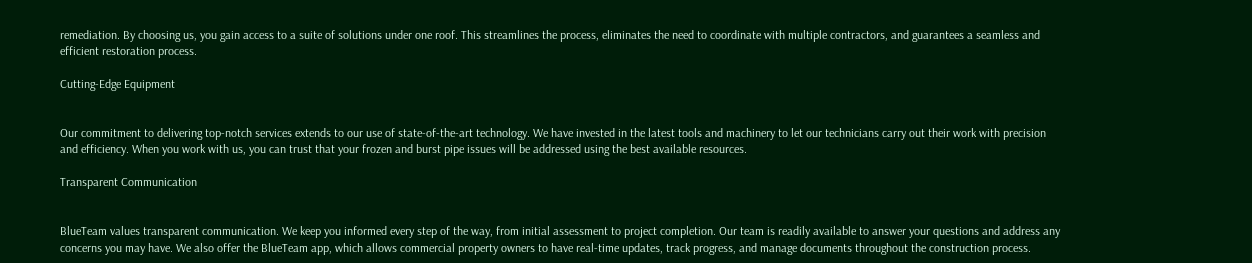remediation. By choosing us, you gain access to a suite of solutions under one roof. This streamlines the process, eliminates the need to coordinate with multiple contractors, and guarantees a seamless and efficient restoration process.

Cutting-Edge Equipment


Our commitment to delivering top-notch services extends to our use of state-of-the-art technology. We have invested in the latest tools and machinery to let our technicians carry out their work with precision and efficiency. When you work with us, you can trust that your frozen and burst pipe issues will be addressed using the best available resources.

Transparent Communication


BlueTeam values transparent communication. We keep you informed every step of the way, from initial assessment to project completion. Our team is readily available to answer your questions and address any concerns you may have. We also offer the BlueTeam app, which allows commercial property owners to have real-time updates, track progress, and manage documents throughout the construction process.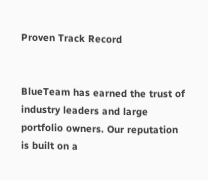Proven Track Record


BlueTeam has earned the trust of industry leaders and large portfolio owners. Our reputation is built on a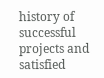history of successful projects and satisfied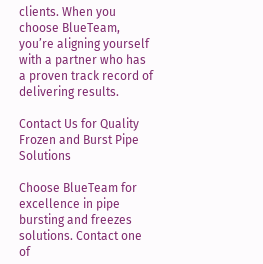clients. When you choose BlueTeam, you’re aligning yourself with a partner who has a proven track record of delivering results.

Contact Us for Quality Frozen and Burst Pipe Solutions

Choose BlueTeam for excellence in pipe bursting and freezes solutions. Contact one of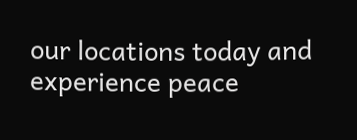our locations today and experience peace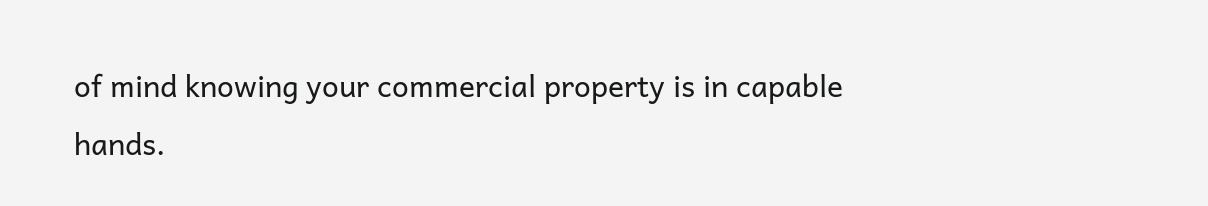of mind knowing your commercial property is in capable hands.